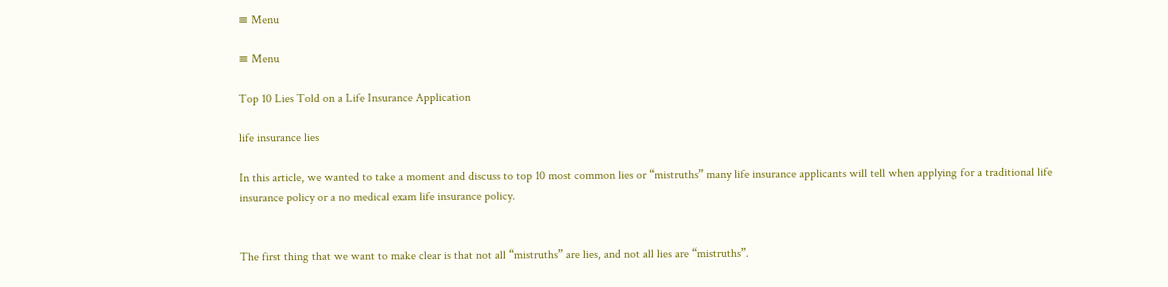≡ Menu

≡ Menu

Top 10 Lies Told on a Life Insurance Application

life insurance lies

In this article, we wanted to take a moment and discuss to top 10 most common lies or “mistruths” many life insurance applicants will tell when applying for a traditional life insurance policy or a no medical exam life insurance policy.


The first thing that we want to make clear is that not all “mistruths” are lies, and not all lies are “mistruths”.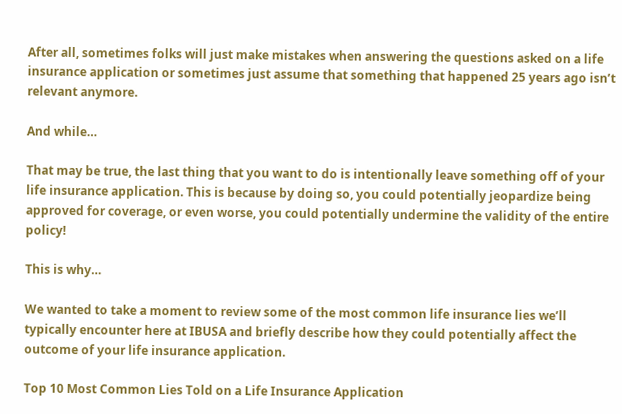After all, sometimes folks will just make mistakes when answering the questions asked on a life insurance application or sometimes just assume that something that happened 25 years ago isn’t relevant anymore.

And while…

That may be true, the last thing that you want to do is intentionally leave something off of your life insurance application. This is because by doing so, you could potentially jeopardize being approved for coverage, or even worse, you could potentially undermine the validity of the entire policy!

This is why…

We wanted to take a moment to review some of the most common life insurance lies we’ll typically encounter here at IBUSA and briefly describe how they could potentially affect the outcome of your life insurance application.

Top 10 Most Common Lies Told on a Life Insurance Application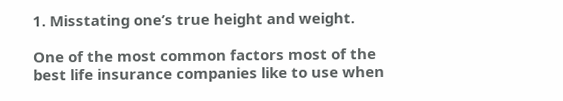1. Misstating one’s true height and weight.

One of the most common factors most of the best life insurance companies like to use when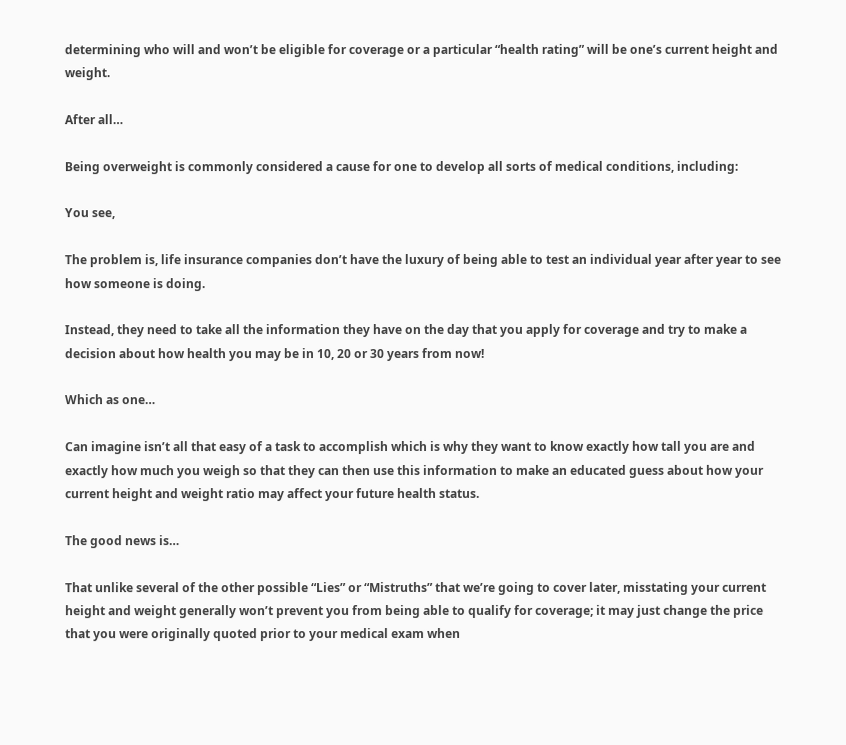determining who will and won’t be eligible for coverage or a particular “health rating” will be one’s current height and weight.

After all…

Being overweight is commonly considered a cause for one to develop all sorts of medical conditions, including:

You see,

The problem is, life insurance companies don’t have the luxury of being able to test an individual year after year to see how someone is doing.

Instead, they need to take all the information they have on the day that you apply for coverage and try to make a decision about how health you may be in 10, 20 or 30 years from now!

Which as one…

Can imagine isn’t all that easy of a task to accomplish which is why they want to know exactly how tall you are and exactly how much you weigh so that they can then use this information to make an educated guess about how your current height and weight ratio may affect your future health status.

The good news is…

That unlike several of the other possible “Lies” or “Mistruths” that we’re going to cover later, misstating your current height and weight generally won’t prevent you from being able to qualify for coverage; it may just change the price that you were originally quoted prior to your medical exam when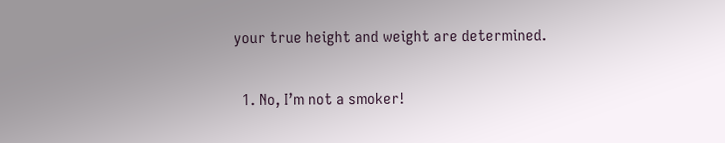your true height and weight are determined.

  1. No, I’m not a smoker!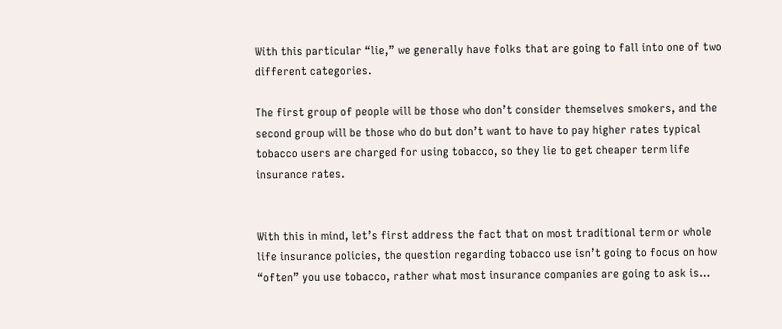With this particular “lie,” we generally have folks that are going to fall into one of two different categories.

The first group of people will be those who don’t consider themselves smokers, and the second group will be those who do but don’t want to have to pay higher rates typical tobacco users are charged for using tobacco, so they lie to get cheaper term life insurance rates.


With this in mind, let’s first address the fact that on most traditional term or whole life insurance policies, the question regarding tobacco use isn’t going to focus on how “often” you use tobacco, rather what most insurance companies are going to ask is…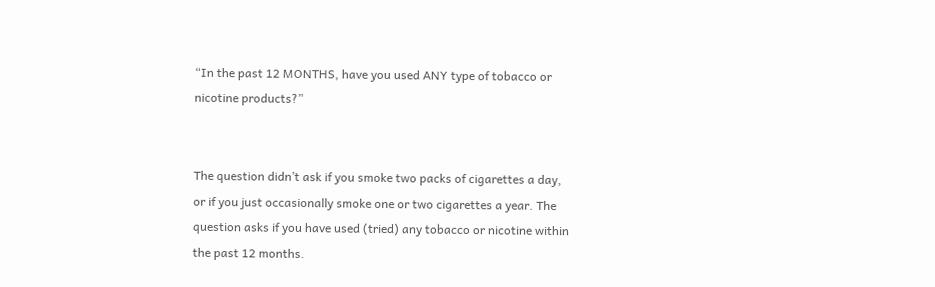“In the past 12 MONTHS, have you used ANY type of tobacco or nicotine products?”


The question didn’t ask if you smoke two packs of cigarettes a day, or if you just occasionally smoke one or two cigarettes a year. The question asks if you have used (tried) any tobacco or nicotine within the past 12 months.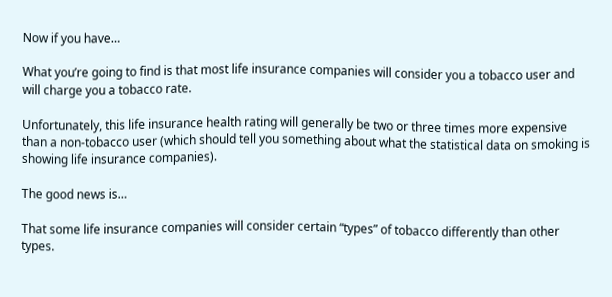Now if you have…

What you’re going to find is that most life insurance companies will consider you a tobacco user and will charge you a tobacco rate.

Unfortunately, this life insurance health rating will generally be two or three times more expensive than a non-tobacco user (which should tell you something about what the statistical data on smoking is showing life insurance companies).

The good news is…

That some life insurance companies will consider certain “types” of tobacco differently than other types.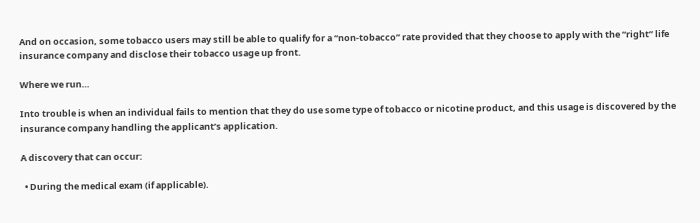And on occasion, some tobacco users may still be able to qualify for a “non-tobacco” rate provided that they choose to apply with the “right” life insurance company and disclose their tobacco usage up front.

Where we run…

Into trouble is when an individual fails to mention that they do use some type of tobacco or nicotine product, and this usage is discovered by the insurance company handling the applicant’s application.

A discovery that can occur:

  • During the medical exam (if applicable).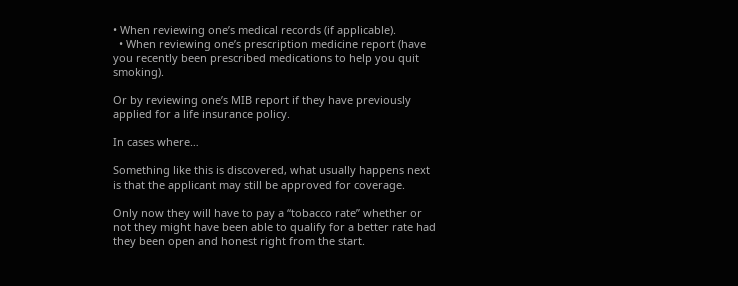• When reviewing one’s medical records (if applicable).
  • When reviewing one’s prescription medicine report (have you recently been prescribed medications to help you quit smoking).

Or by reviewing one’s MIB report if they have previously applied for a life insurance policy.

In cases where…

Something like this is discovered, what usually happens next is that the applicant may still be approved for coverage.

Only now they will have to pay a “tobacco rate” whether or not they might have been able to qualify for a better rate had they been open and honest right from the start.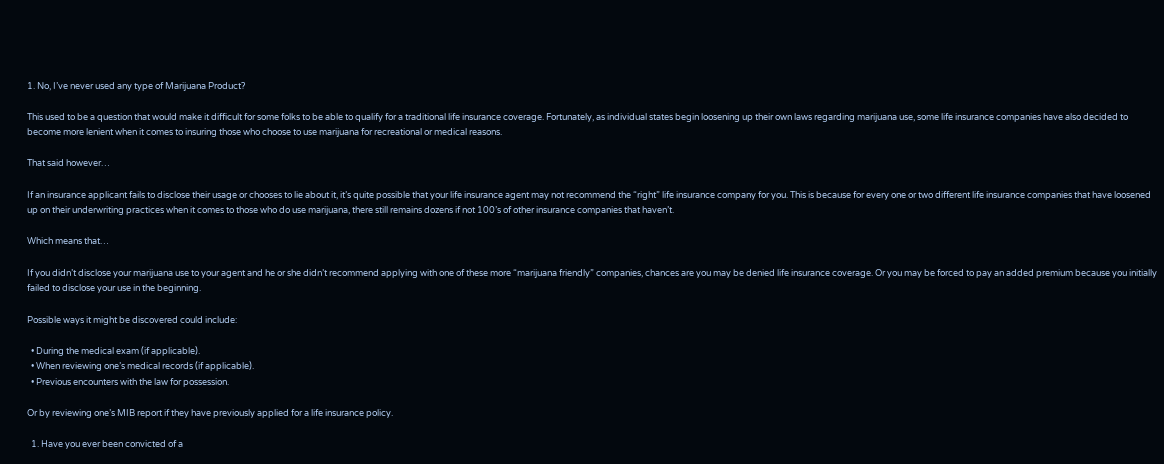1. No, I’ve never used any type of Marijuana Product?

This used to be a question that would make it difficult for some folks to be able to qualify for a traditional life insurance coverage. Fortunately, as individual states begin loosening up their own laws regarding marijuana use, some life insurance companies have also decided to become more lenient when it comes to insuring those who choose to use marijuana for recreational or medical reasons.

That said however…

If an insurance applicant fails to disclose their usage or chooses to lie about it, it’s quite possible that your life insurance agent may not recommend the “right” life insurance company for you. This is because for every one or two different life insurance companies that have loosened up on their underwriting practices when it comes to those who do use marijuana, there still remains dozens if not 100’s of other insurance companies that haven’t.

Which means that…

If you didn’t disclose your marijuana use to your agent and he or she didn’t recommend applying with one of these more “marijuana friendly” companies, chances are you may be denied life insurance coverage. Or you may be forced to pay an added premium because you initially failed to disclose your use in the beginning.

Possible ways it might be discovered could include:

  • During the medical exam (if applicable).
  • When reviewing one’s medical records (if applicable).
  • Previous encounters with the law for possession.

Or by reviewing one’s MIB report if they have previously applied for a life insurance policy.

  1. Have you ever been convicted of a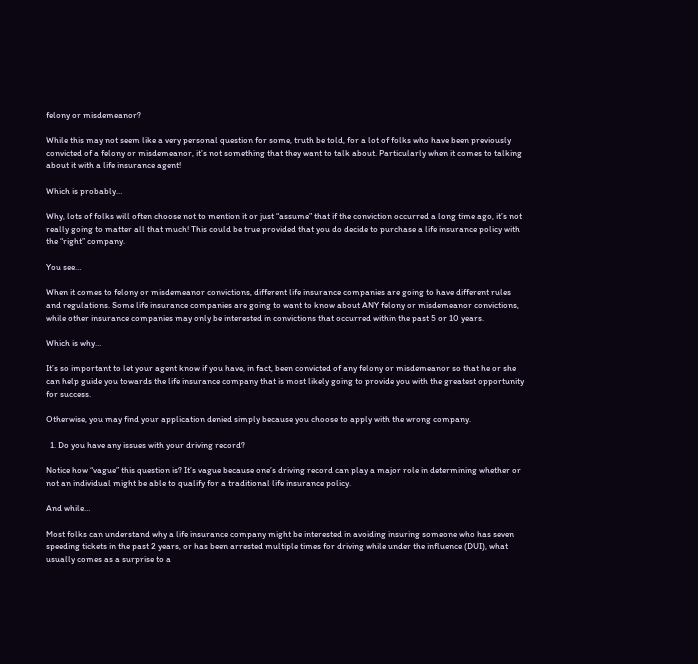felony or misdemeanor?

While this may not seem like a very personal question for some, truth be told, for a lot of folks who have been previously convicted of a felony or misdemeanor, it’s not something that they want to talk about. Particularly when it comes to talking about it with a life insurance agent!

Which is probably…

Why, lots of folks will often choose not to mention it or just “assume” that if the conviction occurred a long time ago, it’s not really going to matter all that much! This could be true provided that you do decide to purchase a life insurance policy with the “right” company.

You see…

When it comes to felony or misdemeanor convictions, different life insurance companies are going to have different rules and regulations. Some life insurance companies are going to want to know about ANY felony or misdemeanor convictions, while other insurance companies may only be interested in convictions that occurred within the past 5 or 10 years.

Which is why…

It’s so important to let your agent know if you have, in fact, been convicted of any felony or misdemeanor so that he or she can help guide you towards the life insurance company that is most likely going to provide you with the greatest opportunity for success.

Otherwise, you may find your application denied simply because you choose to apply with the wrong company.

  1. Do you have any issues with your driving record?

Notice how “vague” this question is? It’s vague because one’s driving record can play a major role in determining whether or not an individual might be able to qualify for a traditional life insurance policy.

And while…

Most folks can understand why a life insurance company might be interested in avoiding insuring someone who has seven speeding tickets in the past 2 years, or has been arrested multiple times for driving while under the influence (DUI), what usually comes as a surprise to a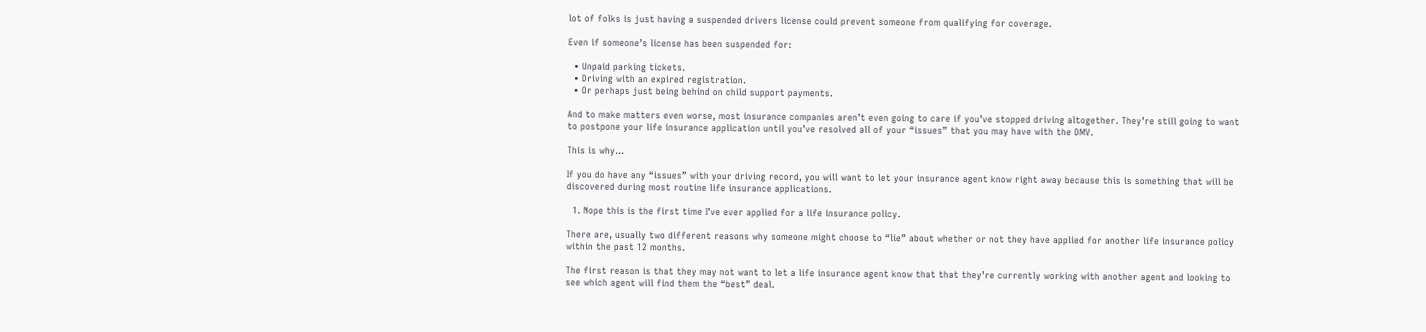lot of folks is just having a suspended drivers license could prevent someone from qualifying for coverage.

Even if someone’s license has been suspended for:

  • Unpaid parking tickets.
  • Driving with an expired registration.
  • Or perhaps just being behind on child support payments.

And to make matters even worse, most insurance companies aren’t even going to care if you’ve stopped driving altogether. They’re still going to want to postpone your life insurance application until you’ve resolved all of your “issues” that you may have with the DMV.

This is why…

If you do have any “issues” with your driving record, you will want to let your insurance agent know right away because this is something that will be discovered during most routine life insurance applications.

  1. Nope this is the first time I’ve ever applied for a life insurance policy.

There are, usually two different reasons why someone might choose to “lie” about whether or not they have applied for another life insurance policy within the past 12 months.

The first reason is that they may not want to let a life insurance agent know that that they’re currently working with another agent and looking to see which agent will find them the “best” deal.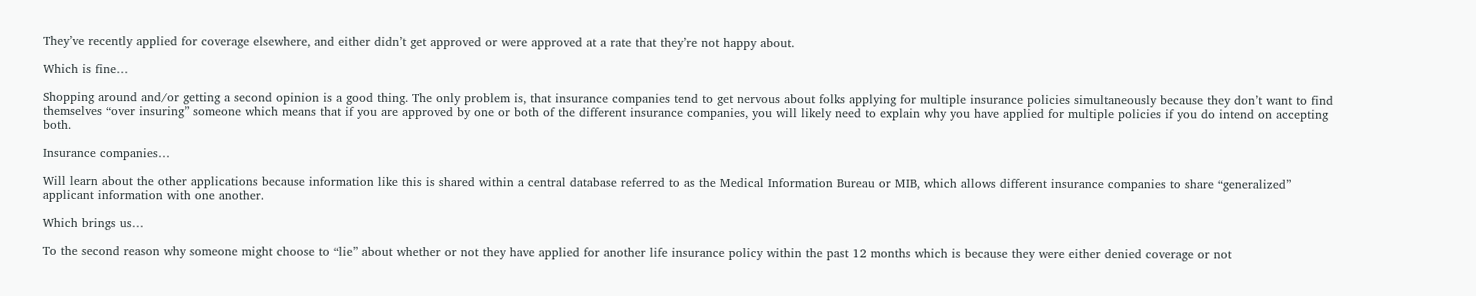They’ve recently applied for coverage elsewhere, and either didn’t get approved or were approved at a rate that they’re not happy about.

Which is fine…

Shopping around and/or getting a second opinion is a good thing. The only problem is, that insurance companies tend to get nervous about folks applying for multiple insurance policies simultaneously because they don’t want to find themselves “over insuring” someone which means that if you are approved by one or both of the different insurance companies, you will likely need to explain why you have applied for multiple policies if you do intend on accepting both.

Insurance companies…

Will learn about the other applications because information like this is shared within a central database referred to as the Medical Information Bureau or MIB, which allows different insurance companies to share “generalized” applicant information with one another.

Which brings us…

To the second reason why someone might choose to “lie” about whether or not they have applied for another life insurance policy within the past 12 months which is because they were either denied coverage or not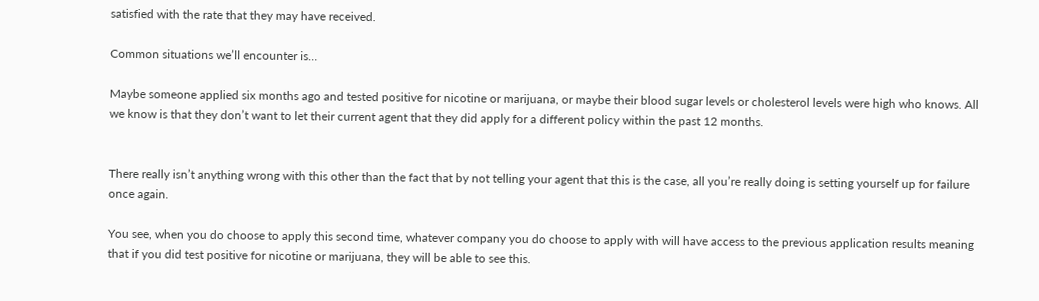satisfied with the rate that they may have received.

Common situations we’ll encounter is…

Maybe someone applied six months ago and tested positive for nicotine or marijuana, or maybe their blood sugar levels or cholesterol levels were high who knows. All we know is that they don’t want to let their current agent that they did apply for a different policy within the past 12 months.


There really isn’t anything wrong with this other than the fact that by not telling your agent that this is the case, all you’re really doing is setting yourself up for failure once again.

You see, when you do choose to apply this second time, whatever company you do choose to apply with will have access to the previous application results meaning that if you did test positive for nicotine or marijuana, they will be able to see this.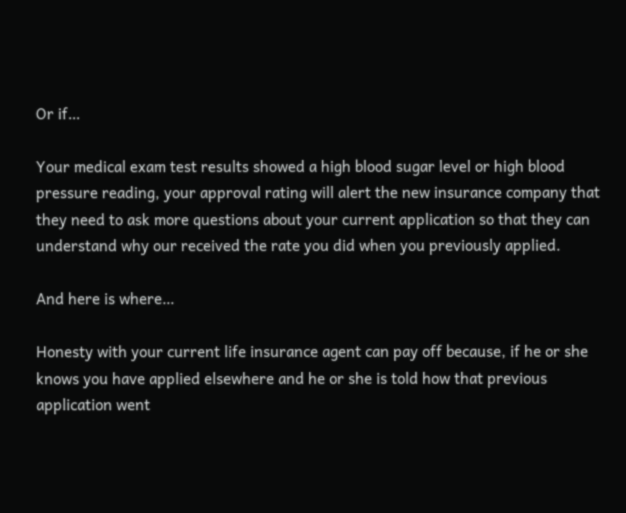Or if…

Your medical exam test results showed a high blood sugar level or high blood pressure reading, your approval rating will alert the new insurance company that they need to ask more questions about your current application so that they can understand why our received the rate you did when you previously applied.

And here is where…

Honesty with your current life insurance agent can pay off because, if he or she knows you have applied elsewhere and he or she is told how that previous application went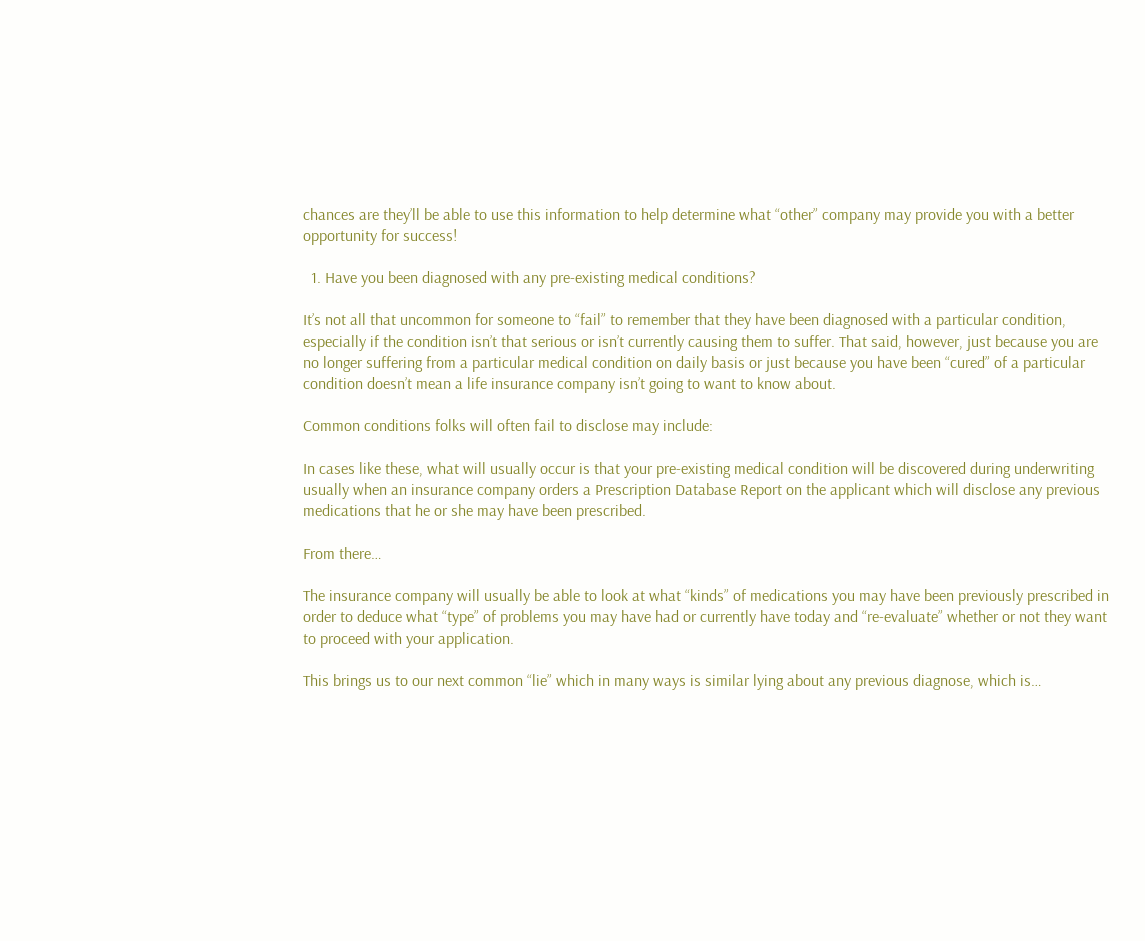chances are they’ll be able to use this information to help determine what “other” company may provide you with a better opportunity for success!

  1. Have you been diagnosed with any pre-existing medical conditions?

It’s not all that uncommon for someone to “fail” to remember that they have been diagnosed with a particular condition, especially if the condition isn’t that serious or isn’t currently causing them to suffer. That said, however, just because you are no longer suffering from a particular medical condition on daily basis or just because you have been “cured” of a particular condition doesn’t mean a life insurance company isn’t going to want to know about.

Common conditions folks will often fail to disclose may include:

In cases like these, what will usually occur is that your pre-existing medical condition will be discovered during underwriting usually when an insurance company orders a Prescription Database Report on the applicant which will disclose any previous medications that he or she may have been prescribed.

From there…

The insurance company will usually be able to look at what “kinds” of medications you may have been previously prescribed in order to deduce what “type” of problems you may have had or currently have today and “re-evaluate” whether or not they want to proceed with your application.

This brings us to our next common “lie” which in many ways is similar lying about any previous diagnose, which is…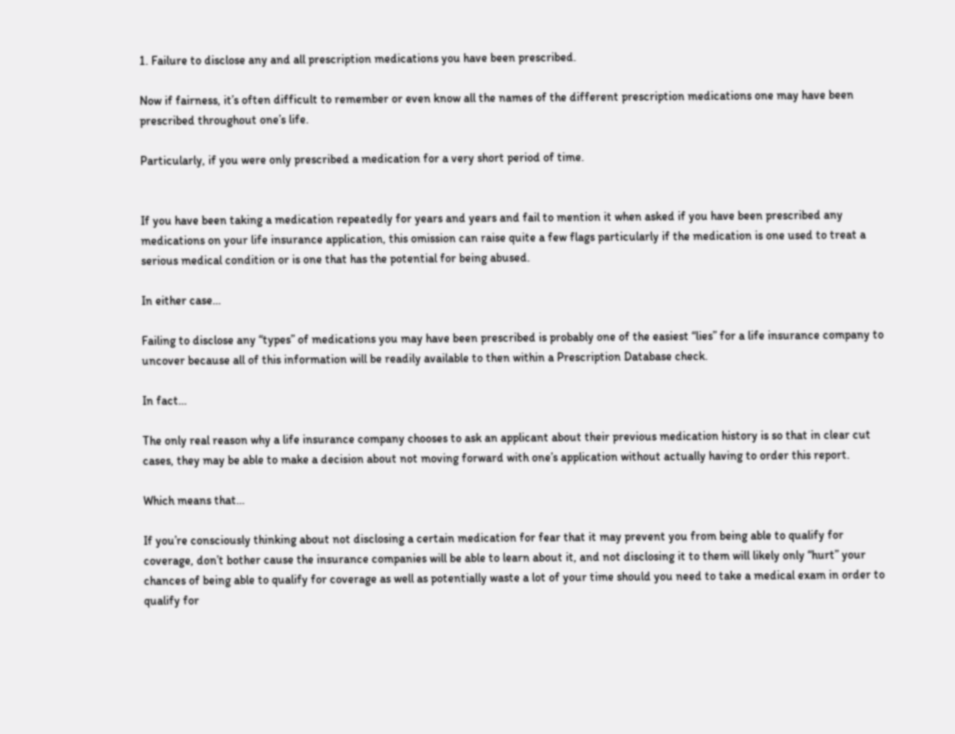1. Failure to disclose any and all prescription medications you have been prescribed.

Now if fairness, it’s often difficult to remember or even know all the names of the different prescription medications one may have been prescribed throughout one’s life.

Particularly, if you were only prescribed a medication for a very short period of time.


If you have been taking a medication repeatedly for years and years and fail to mention it when asked if you have been prescribed any medications on your life insurance application, this omission can raise quite a few flags particularly if the medication is one used to treat a serious medical condition or is one that has the potential for being abused.

In either case…

Failing to disclose any “types” of medications you may have been prescribed is probably one of the easiest “lies” for a life insurance company to uncover because all of this information will be readily available to then within a Prescription Database check.

In fact…

The only real reason why a life insurance company chooses to ask an applicant about their previous medication history is so that in clear cut cases, they may be able to make a decision about not moving forward with one’s application without actually having to order this report.

Which means that…

If you’re consciously thinking about not disclosing a certain medication for fear that it may prevent you from being able to qualify for coverage, don’t bother cause the insurance companies will be able to learn about it, and not disclosing it to them will likely only “hurt” your chances of being able to qualify for coverage as well as potentially waste a lot of your time should you need to take a medical exam in order to qualify for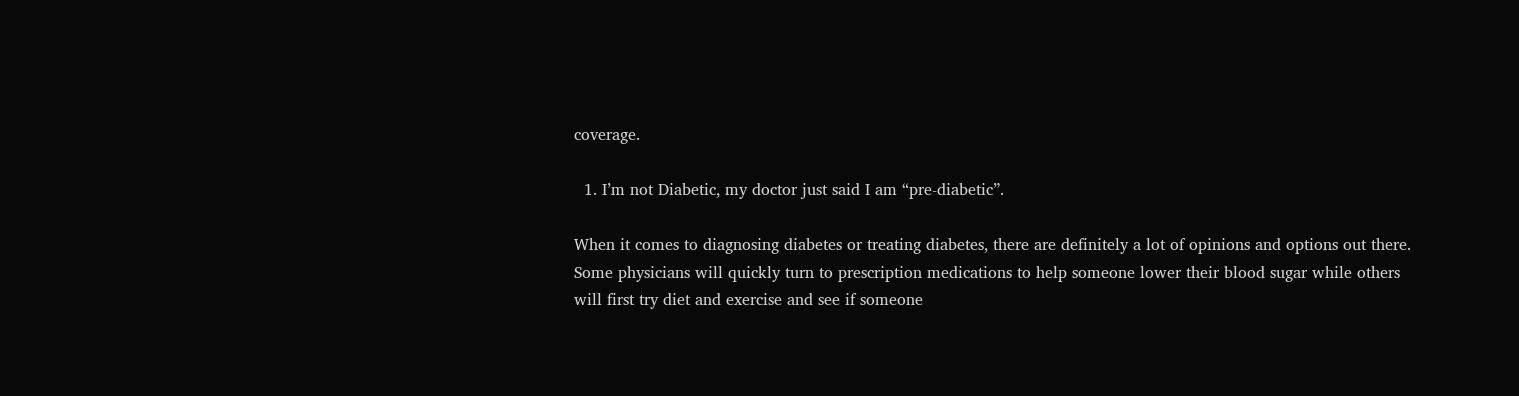coverage.

  1. I’m not Diabetic, my doctor just said I am “pre-diabetic”.

When it comes to diagnosing diabetes or treating diabetes, there are definitely a lot of opinions and options out there. Some physicians will quickly turn to prescription medications to help someone lower their blood sugar while others will first try diet and exercise and see if someone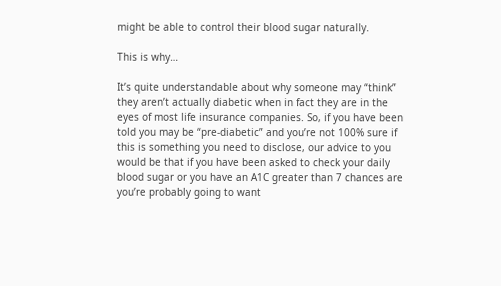might be able to control their blood sugar naturally.

This is why…

It’s quite understandable about why someone may “think” they aren’t actually diabetic when in fact they are in the eyes of most life insurance companies. So, if you have been told you may be “pre-diabetic” and you’re not 100% sure if this is something you need to disclose, our advice to you would be that if you have been asked to check your daily blood sugar or you have an A1C greater than 7 chances are you’re probably going to want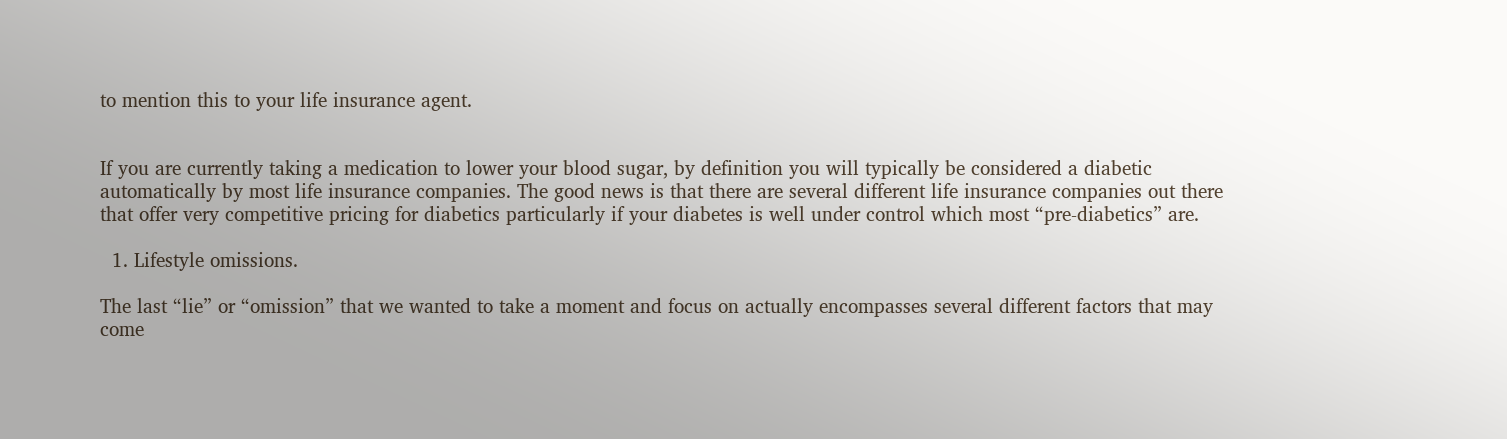to mention this to your life insurance agent.


If you are currently taking a medication to lower your blood sugar, by definition you will typically be considered a diabetic automatically by most life insurance companies. The good news is that there are several different life insurance companies out there that offer very competitive pricing for diabetics particularly if your diabetes is well under control which most “pre-diabetics” are.

  1. Lifestyle omissions.

The last “lie” or “omission” that we wanted to take a moment and focus on actually encompasses several different factors that may come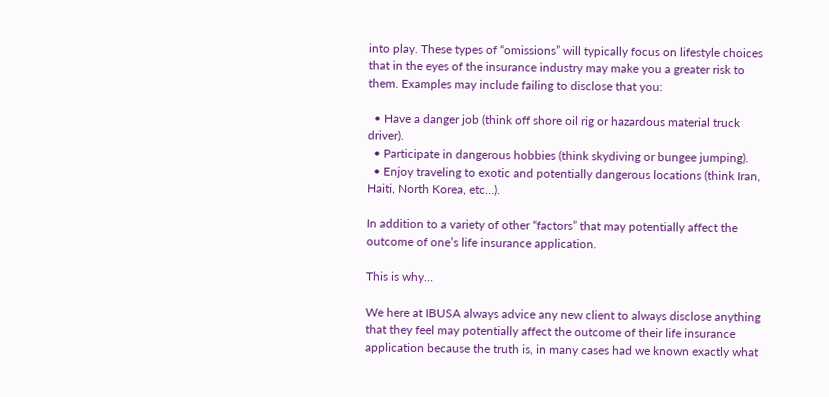into play. These types of “omissions” will typically focus on lifestyle choices that in the eyes of the insurance industry may make you a greater risk to them. Examples may include failing to disclose that you:

  • Have a danger job (think off shore oil rig or hazardous material truck driver).
  • Participate in dangerous hobbies (think skydiving or bungee jumping).
  • Enjoy traveling to exotic and potentially dangerous locations (think Iran, Haiti, North Korea, etc…).

In addition to a variety of other “factors” that may potentially affect the outcome of one’s life insurance application.

This is why…

We here at IBUSA always advice any new client to always disclose anything that they feel may potentially affect the outcome of their life insurance application because the truth is, in many cases had we known exactly what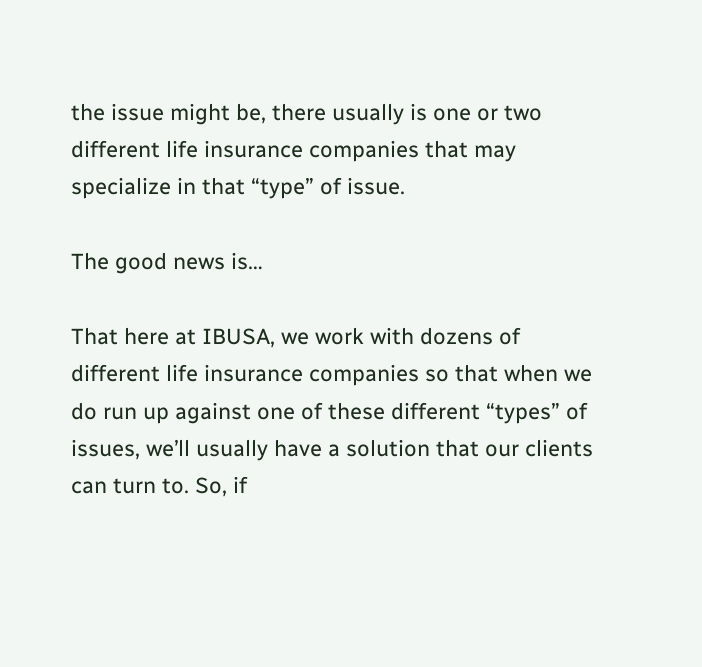the issue might be, there usually is one or two different life insurance companies that may specialize in that “type” of issue.

The good news is…

That here at IBUSA, we work with dozens of different life insurance companies so that when we do run up against one of these different “types” of issues, we’ll usually have a solution that our clients can turn to. So, if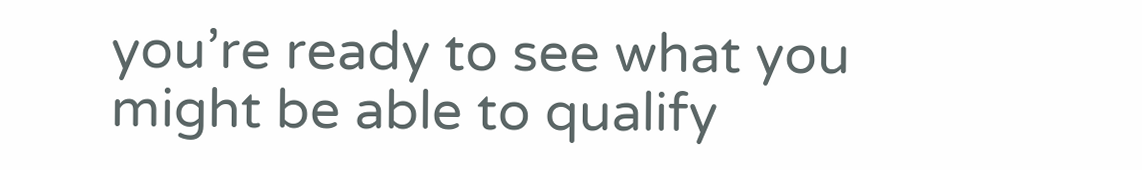you’re ready to see what you might be able to qualify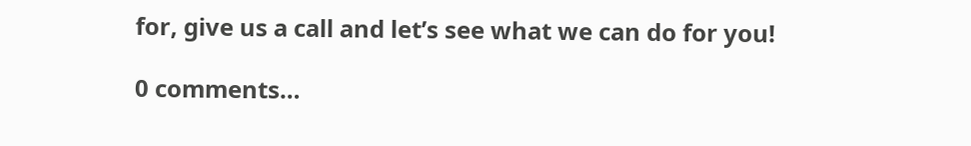for, give us a call and let’s see what we can do for you!

0 comments…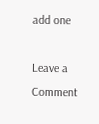add one

Leave a Comment